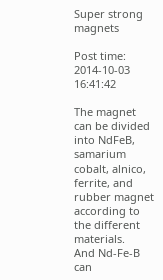Super strong magnets

Post time: 2014-10-03 16:41:42

The magnet can be divided into NdFeB, samarium cobalt, alnico, ferrite, and rubber magnet according to the different materials.
And Nd-Fe-B can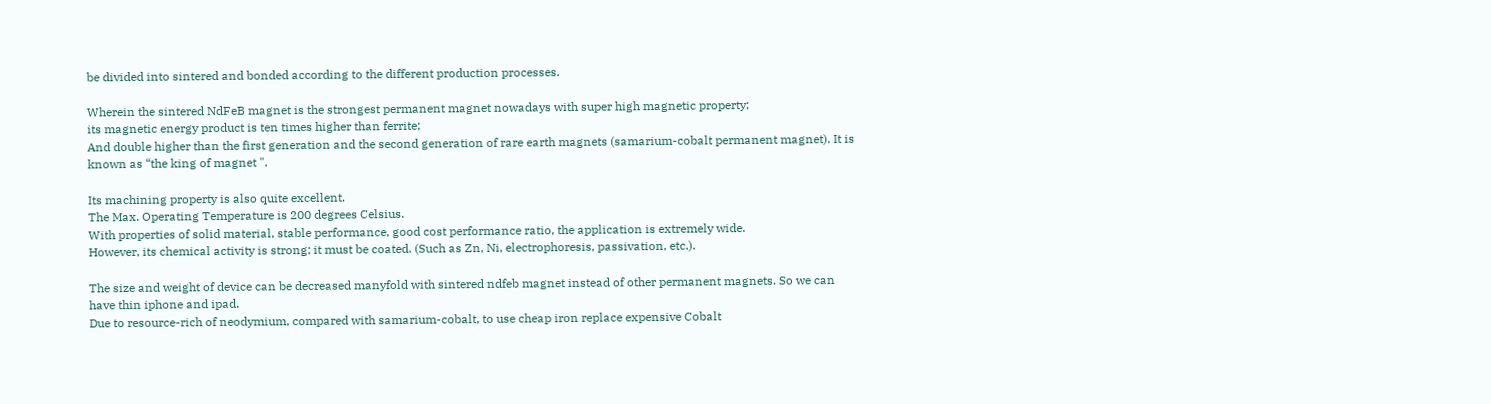be divided into sintered and bonded according to the different production processes.

Wherein the sintered NdFeB magnet is the strongest permanent magnet nowadays with super high magnetic property;
its magnetic energy product is ten times higher than ferrite;
And double higher than the first generation and the second generation of rare earth magnets (samarium-cobalt permanent magnet). It is known as “the king of magnet ".

Its machining property is also quite excellent.
The Max. Operating Temperature is 200 degrees Celsius.
With properties of solid material, stable performance, good cost performance ratio, the application is extremely wide.
However, its chemical activity is strong; it must be coated. (Such as Zn, Ni, electrophoresis, passivation, etc.).

The size and weight of device can be decreased manyfold with sintered ndfeb magnet instead of other permanent magnets. So we can have thin iphone and ipad.
Due to resource-rich of neodymium, compared with samarium-cobalt, to use cheap iron replace expensive Cobalt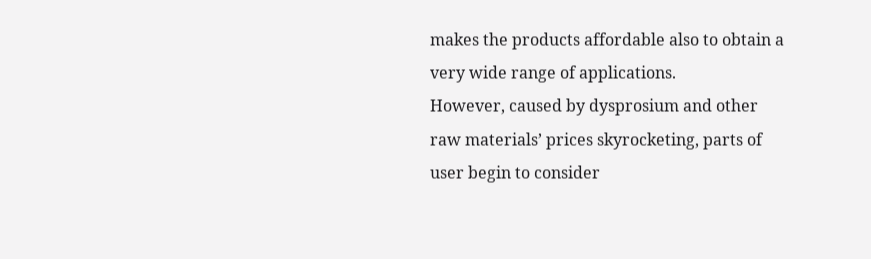makes the products affordable also to obtain a very wide range of applications.
However, caused by dysprosium and other raw materials’ prices skyrocketing, parts of user begin to consider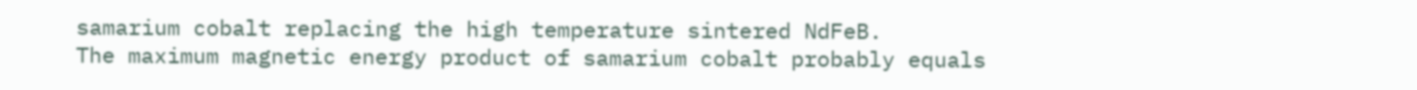samarium cobalt replacing the high temperature sintered NdFeB.
The maximum magnetic energy product of samarium cobalt probably equals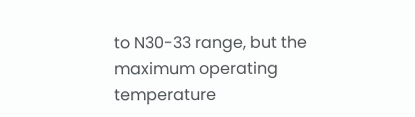to N30-33 range, but the maximum operating temperature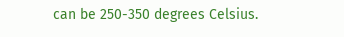can be 250-350 degrees Celsius.